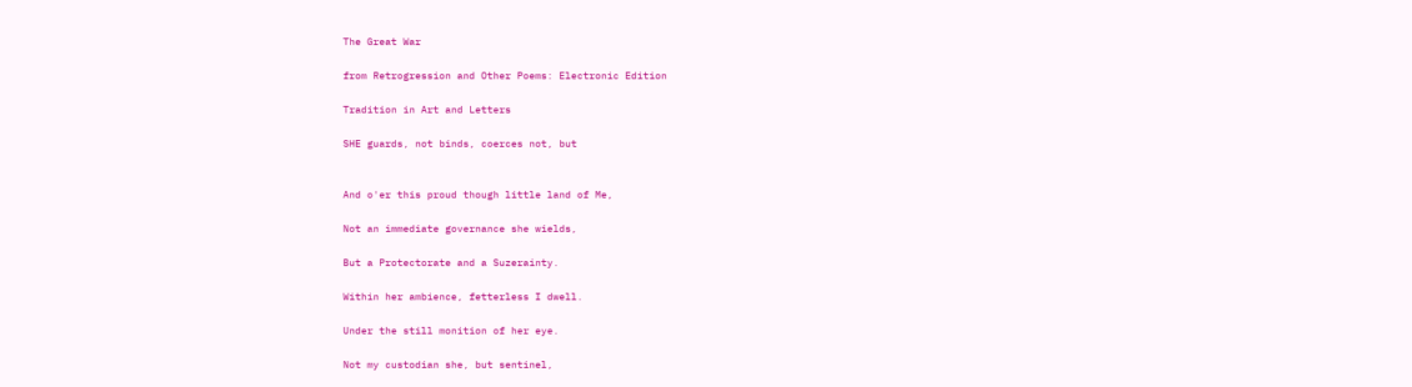The Great War

from Retrogression and Other Poems: Electronic Edition

Tradition in Art and Letters

SHE guards, not binds, coerces not, but


And o'er this proud though little land of Me,

Not an immediate governance she wields,

But a Protectorate and a Suzerainty.

Within her ambience, fetterless I dwell.

Under the still monition of her eye.

Not my custodian she, but sentinel,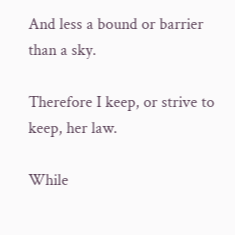And less a bound or barrier than a sky.

Therefore I keep, or strive to keep, her law.

While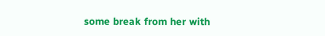some break from her with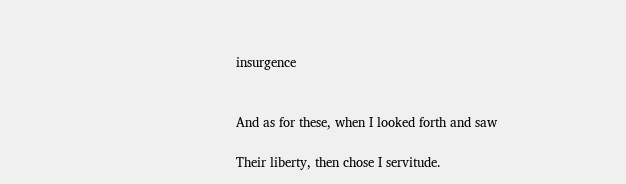insurgence


And as for these, when I looked forth and saw

Their liberty, then chose I servitude.